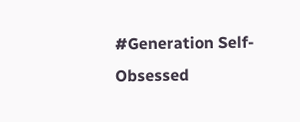#Generation Self-Obsessed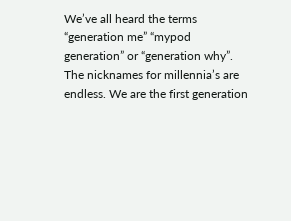We’ve all heard the terms “generation me” “mypod generation” or “generation why”. The nicknames for millennia’s are endless. We are the first generation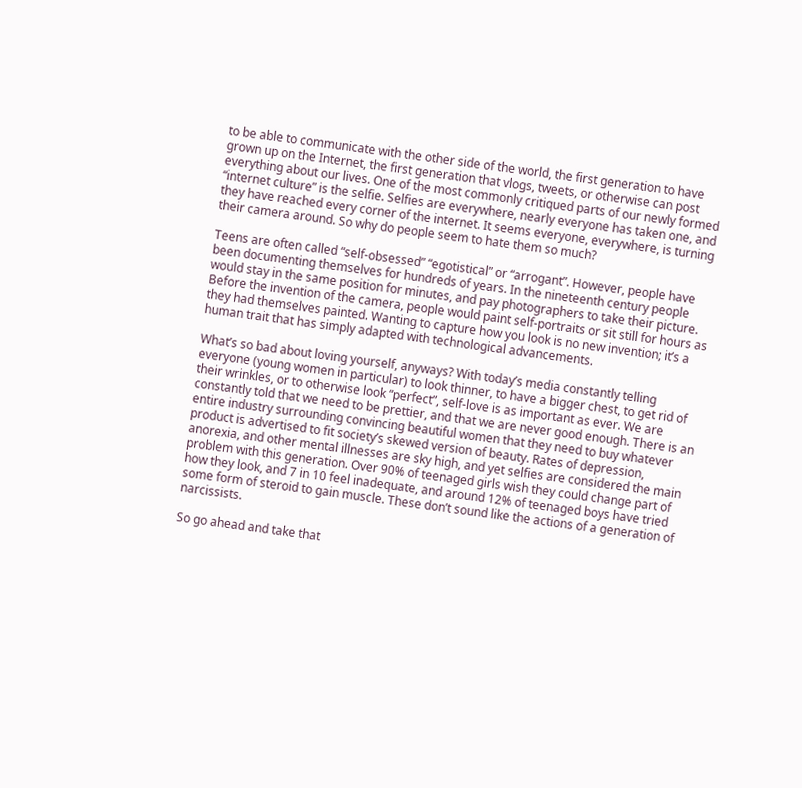to be able to communicate with the other side of the world, the first generation to have grown up on the Internet, the first generation that vlogs, tweets, or otherwise can post everything about our lives. One of the most commonly critiqued parts of our newly formed “internet culture” is the selfie. Selfies are everywhere, nearly everyone has taken one, and they have reached every corner of the internet. It seems everyone, everywhere, is turning their camera around. So why do people seem to hate them so much?

Teens are often called “self-obsessed” “egotistical” or “arrogant”. However, people have been documenting themselves for hundreds of years. In the nineteenth century people would stay in the same position for minutes, and pay photographers to take their picture. Before the invention of the camera, people would paint self-portraits or sit still for hours as they had themselves painted. Wanting to capture how you look is no new invention; it’s a human trait that has simply adapted with technological advancements.

What’s so bad about loving yourself, anyways? With today’s media constantly telling everyone (young women in particular) to look thinner, to have a bigger chest, to get rid of their wrinkles, or to otherwise look “perfect”, self-love is as important as ever. We are constantly told that we need to be prettier, and that we are never good enough. There is an entire industry surrounding convincing beautiful women that they need to buy whatever product is advertised to fit society’s skewed version of beauty. Rates of depression, anorexia, and other mental illnesses are sky high, and yet selfies are considered the main problem with this generation. Over 90% of teenaged girls wish they could change part of how they look, and 7 in 10 feel inadequate, and around 12% of teenaged boys have tried some form of steroid to gain muscle. These don’t sound like the actions of a generation of narcissists.

So go ahead and take that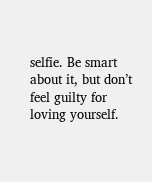selfie. Be smart about it, but don’t feel guilty for loving yourself.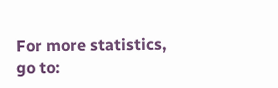For more statistics, go to: